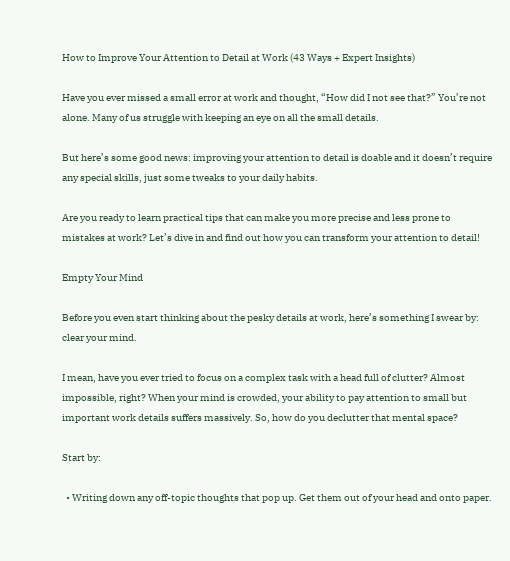How to Improve Your Attention to Detail at Work (43 Ways + Expert Insights)

Have you ever missed a small error at work and thought, “How did I not see that?” You’re not alone. Many of us struggle with keeping an eye on all the small details.

But here’s some good news: improving your attention to detail is doable and it doesn’t require any special skills, just some tweaks to your daily habits.

Are you ready to learn practical tips that can make you more precise and less prone to mistakes at work? Let’s dive in and find out how you can transform your attention to detail!

Empty Your Mind

Before you even start thinking about the pesky details at work, here’s something I swear by: clear your mind.

I mean, have you ever tried to focus on a complex task with a head full of clutter? Almost impossible, right? When your mind is crowded, your ability to pay attention to small but important work details suffers massively. So, how do you declutter that mental space?

Start by:

  • Writing down any off-topic thoughts that pop up. Get them out of your head and onto paper.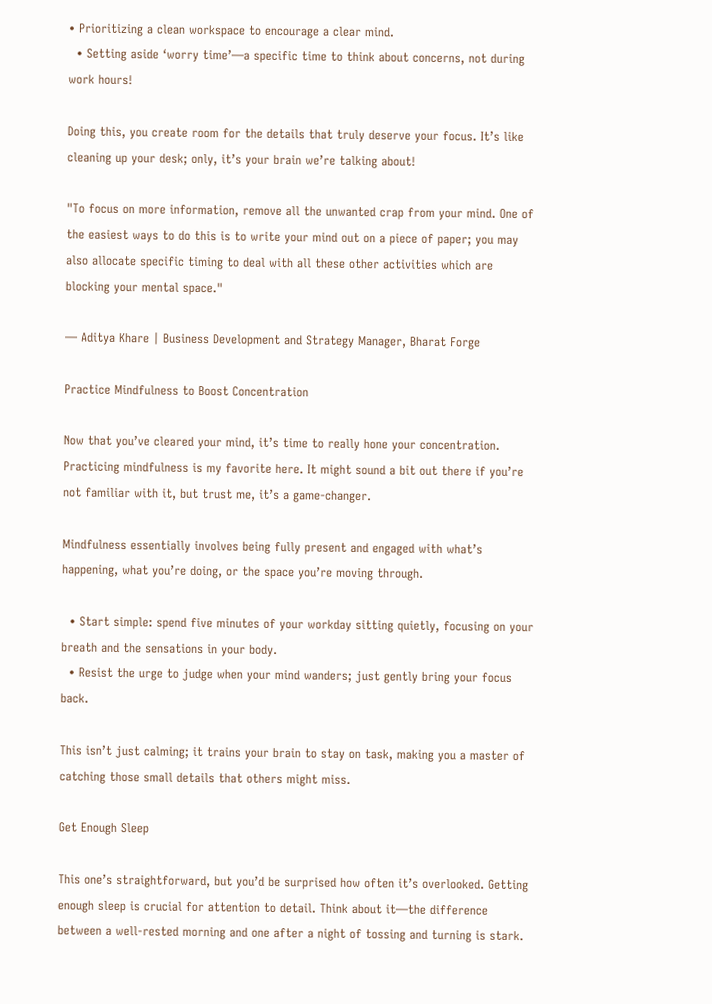• Prioritizing a clean workspace to encourage a clear mind.
  • Setting aside ‘worry time’—a specific time to think about concerns, not during work hours!

Doing this, you create room for the details that truly deserve your focus. It’s like cleaning up your desk; only, it’s your brain we’re talking about!

"To focus on more information, remove all the unwanted crap from your mind. One of the easiest ways to do this is to write your mind out on a piece of paper; you may also allocate specific timing to deal with all these other activities which are blocking your mental space."

— Aditya Khare | Business Development and Strategy Manager, Bharat Forge

Practice Mindfulness to Boost Concentration

Now that you’ve cleared your mind, it’s time to really hone your concentration. Practicing mindfulness is my favorite here. It might sound a bit out there if you’re not familiar with it, but trust me, it’s a game-changer.

Mindfulness essentially involves being fully present and engaged with what’s happening, what you’re doing, or the space you’re moving through.

  • Start simple: spend five minutes of your workday sitting quietly, focusing on your breath and the sensations in your body.
  • Resist the urge to judge when your mind wanders; just gently bring your focus back.

This isn’t just calming; it trains your brain to stay on task, making you a master of catching those small details that others might miss.

Get Enough Sleep

This one’s straightforward, but you’d be surprised how often it’s overlooked. Getting enough sleep is crucial for attention to detail. Think about it—the difference between a well-rested morning and one after a night of tossing and turning is stark.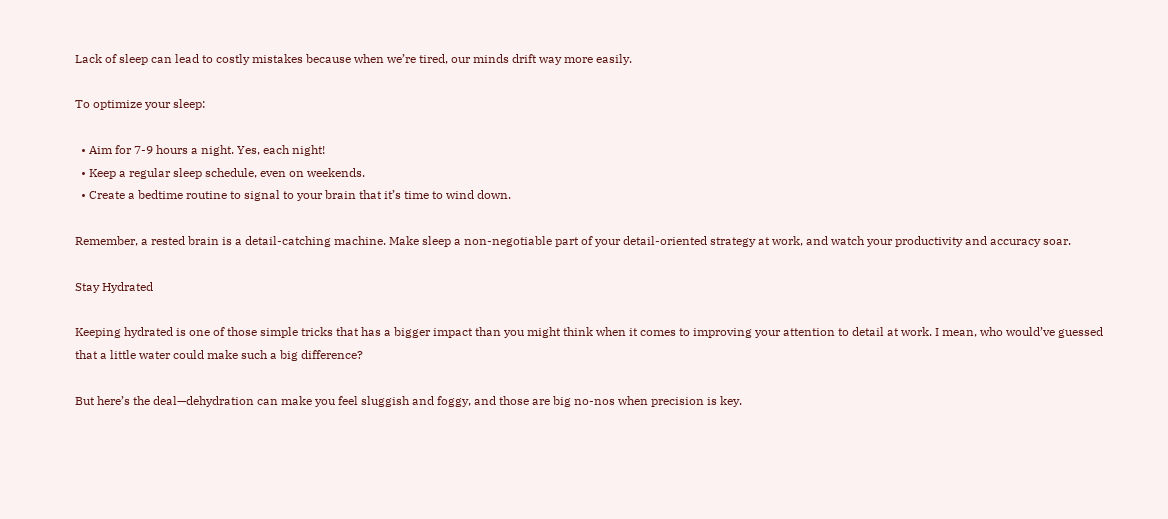Lack of sleep can lead to costly mistakes because when we’re tired, our minds drift way more easily.

To optimize your sleep:

  • Aim for 7-9 hours a night. Yes, each night!
  • Keep a regular sleep schedule, even on weekends.
  • Create a bedtime routine to signal to your brain that it’s time to wind down.

Remember, a rested brain is a detail-catching machine. Make sleep a non-negotiable part of your detail-oriented strategy at work, and watch your productivity and accuracy soar.

Stay Hydrated

Keeping hydrated is one of those simple tricks that has a bigger impact than you might think when it comes to improving your attention to detail at work. I mean, who would’ve guessed that a little water could make such a big difference?

But here’s the deal—dehydration can make you feel sluggish and foggy, and those are big no-nos when precision is key.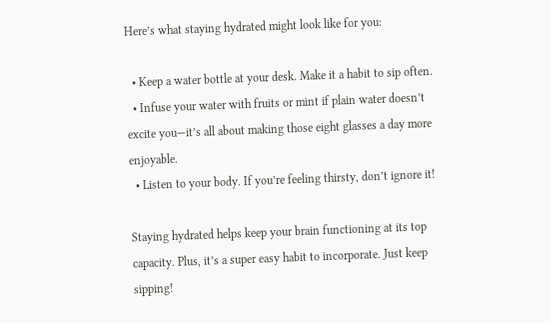Here’s what staying hydrated might look like for you:

  • Keep a water bottle at your desk. Make it a habit to sip often.
  • Infuse your water with fruits or mint if plain water doesn’t excite you—it’s all about making those eight glasses a day more enjoyable.
  • Listen to your body. If you’re feeling thirsty, don’t ignore it!

Staying hydrated helps keep your brain functioning at its top capacity. Plus, it’s a super easy habit to incorporate. Just keep sipping!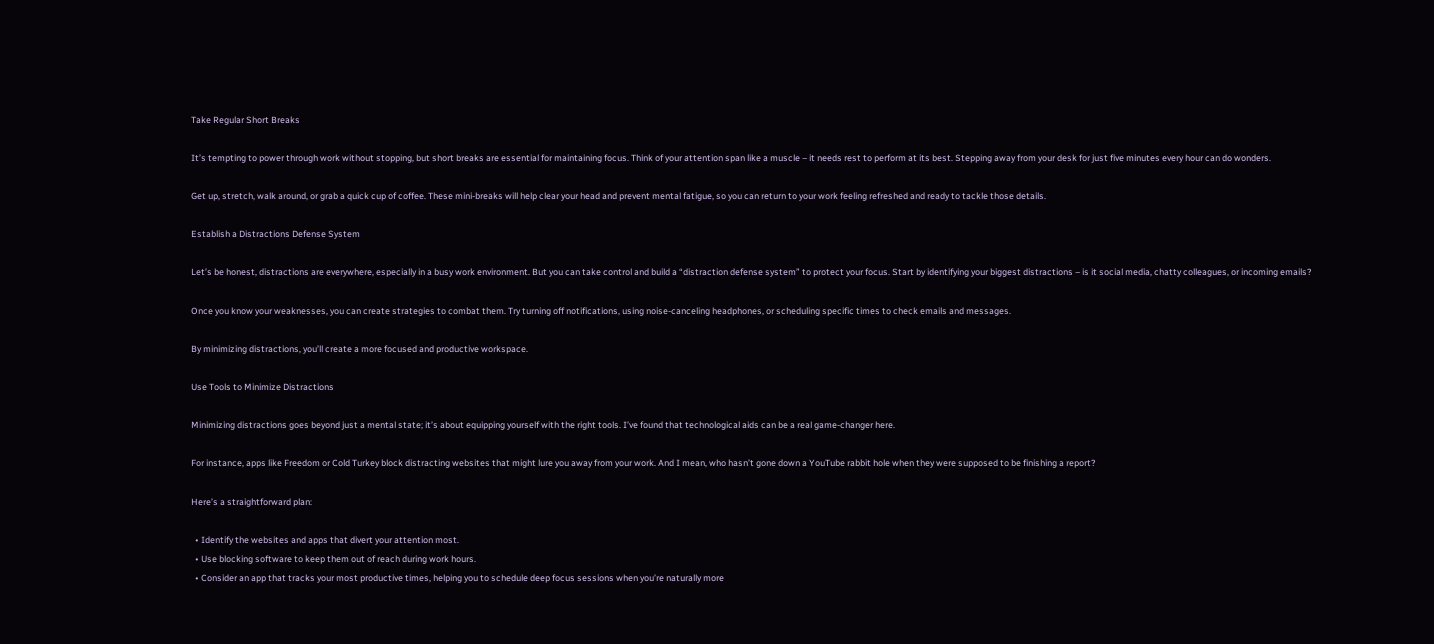Take Regular Short Breaks

It’s tempting to power through work without stopping, but short breaks are essential for maintaining focus. Think of your attention span like a muscle – it needs rest to perform at its best. Stepping away from your desk for just five minutes every hour can do wonders.

Get up, stretch, walk around, or grab a quick cup of coffee. These mini-breaks will help clear your head and prevent mental fatigue, so you can return to your work feeling refreshed and ready to tackle those details.

Establish a Distractions Defense System

Let’s be honest, distractions are everywhere, especially in a busy work environment. But you can take control and build a “distraction defense system” to protect your focus. Start by identifying your biggest distractions – is it social media, chatty colleagues, or incoming emails?

Once you know your weaknesses, you can create strategies to combat them. Try turning off notifications, using noise-canceling headphones, or scheduling specific times to check emails and messages.

By minimizing distractions, you’ll create a more focused and productive workspace.

Use Tools to Minimize Distractions

Minimizing distractions goes beyond just a mental state; it’s about equipping yourself with the right tools. I’ve found that technological aids can be a real game-changer here.

For instance, apps like Freedom or Cold Turkey block distracting websites that might lure you away from your work. And I mean, who hasn’t gone down a YouTube rabbit hole when they were supposed to be finishing a report?

Here’s a straightforward plan:

  • Identify the websites and apps that divert your attention most.
  • Use blocking software to keep them out of reach during work hours.
  • Consider an app that tracks your most productive times, helping you to schedule deep focus sessions when you’re naturally more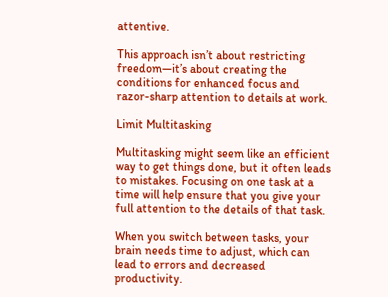attentive.

This approach isn’t about restricting freedom—it’s about creating the conditions for enhanced focus and razor-sharp attention to details at work.

Limit Multitasking

Multitasking might seem like an efficient way to get things done, but it often leads to mistakes. Focusing on one task at a time will help ensure that you give your full attention to the details of that task.

When you switch between tasks, your brain needs time to adjust, which can lead to errors and decreased productivity.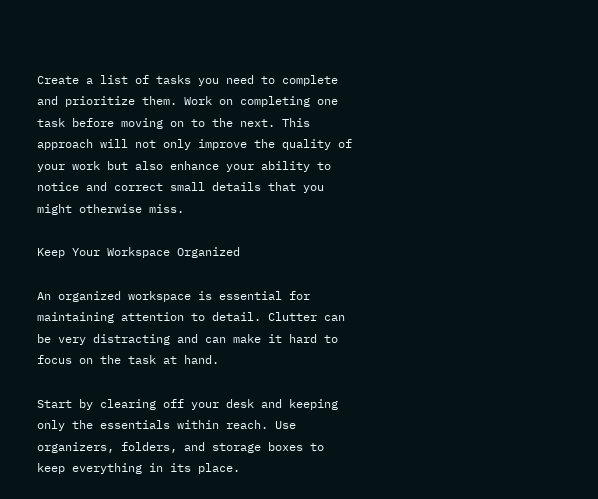Create a list of tasks you need to complete and prioritize them. Work on completing one task before moving on to the next. This approach will not only improve the quality of your work but also enhance your ability to notice and correct small details that you might otherwise miss.

Keep Your Workspace Organized

An organized workspace is essential for maintaining attention to detail. Clutter can be very distracting and can make it hard to focus on the task at hand.

Start by clearing off your desk and keeping only the essentials within reach. Use organizers, folders, and storage boxes to keep everything in its place.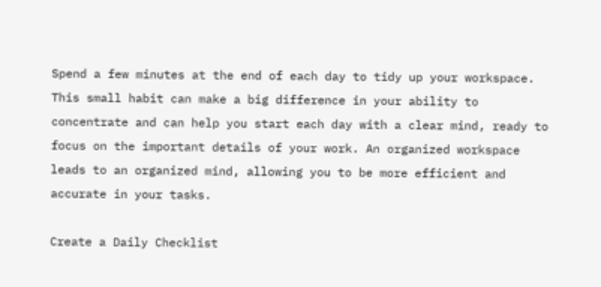Spend a few minutes at the end of each day to tidy up your workspace. This small habit can make a big difference in your ability to concentrate and can help you start each day with a clear mind, ready to focus on the important details of your work. An organized workspace leads to an organized mind, allowing you to be more efficient and accurate in your tasks.

Create a Daily Checklist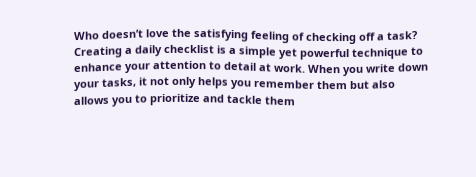Who doesn’t love the satisfying feeling of checking off a task? Creating a daily checklist is a simple yet powerful technique to enhance your attention to detail at work. When you write down your tasks, it not only helps you remember them but also allows you to prioritize and tackle them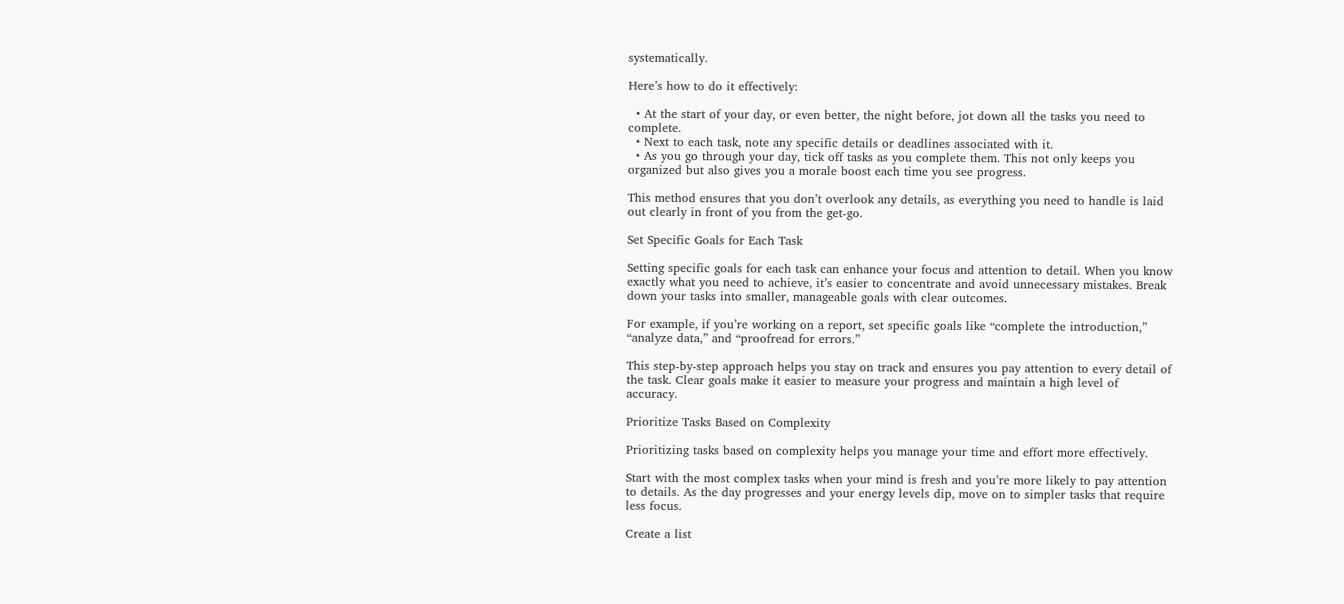systematically.

Here’s how to do it effectively:

  • At the start of your day, or even better, the night before, jot down all the tasks you need to complete.
  • Next to each task, note any specific details or deadlines associated with it.
  • As you go through your day, tick off tasks as you complete them. This not only keeps you organized but also gives you a morale boost each time you see progress.

This method ensures that you don’t overlook any details, as everything you need to handle is laid out clearly in front of you from the get-go.

Set Specific Goals for Each Task

Setting specific goals for each task can enhance your focus and attention to detail. When you know exactly what you need to achieve, it’s easier to concentrate and avoid unnecessary mistakes. Break down your tasks into smaller, manageable goals with clear outcomes.

For example, if you’re working on a report, set specific goals like “complete the introduction,” “analyze data,” and “proofread for errors.”

This step-by-step approach helps you stay on track and ensures you pay attention to every detail of the task. Clear goals make it easier to measure your progress and maintain a high level of accuracy.

Prioritize Tasks Based on Complexity

Prioritizing tasks based on complexity helps you manage your time and effort more effectively.

Start with the most complex tasks when your mind is fresh and you’re more likely to pay attention to details. As the day progresses and your energy levels dip, move on to simpler tasks that require less focus.

Create a list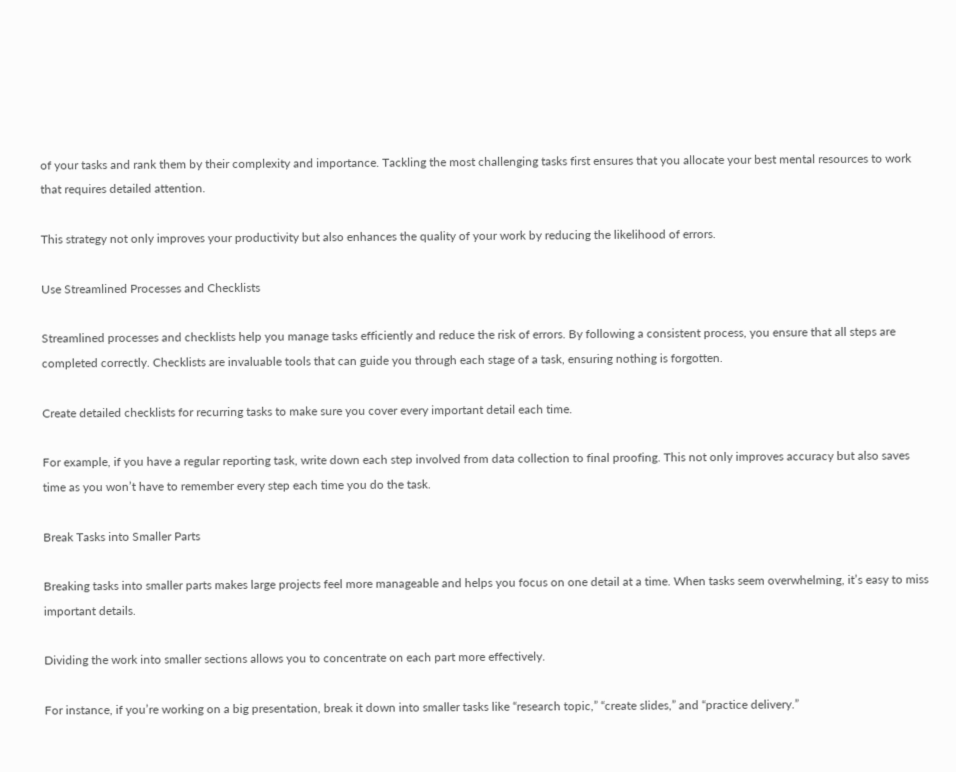of your tasks and rank them by their complexity and importance. Tackling the most challenging tasks first ensures that you allocate your best mental resources to work that requires detailed attention.

This strategy not only improves your productivity but also enhances the quality of your work by reducing the likelihood of errors.

Use Streamlined Processes and Checklists

Streamlined processes and checklists help you manage tasks efficiently and reduce the risk of errors. By following a consistent process, you ensure that all steps are completed correctly. Checklists are invaluable tools that can guide you through each stage of a task, ensuring nothing is forgotten.

Create detailed checklists for recurring tasks to make sure you cover every important detail each time.

For example, if you have a regular reporting task, write down each step involved from data collection to final proofing. This not only improves accuracy but also saves time as you won’t have to remember every step each time you do the task.

Break Tasks into Smaller Parts

Breaking tasks into smaller parts makes large projects feel more manageable and helps you focus on one detail at a time. When tasks seem overwhelming, it’s easy to miss important details.

Dividing the work into smaller sections allows you to concentrate on each part more effectively.

For instance, if you’re working on a big presentation, break it down into smaller tasks like “research topic,” “create slides,” and “practice delivery.”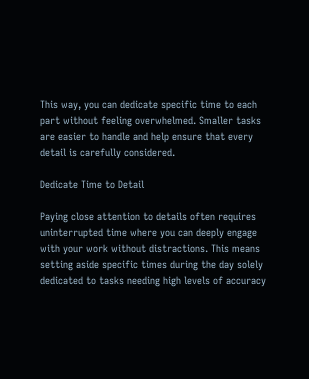This way, you can dedicate specific time to each part without feeling overwhelmed. Smaller tasks are easier to handle and help ensure that every detail is carefully considered.

Dedicate Time to Detail

Paying close attention to details often requires uninterrupted time where you can deeply engage with your work without distractions. This means setting aside specific times during the day solely dedicated to tasks needing high levels of accuracy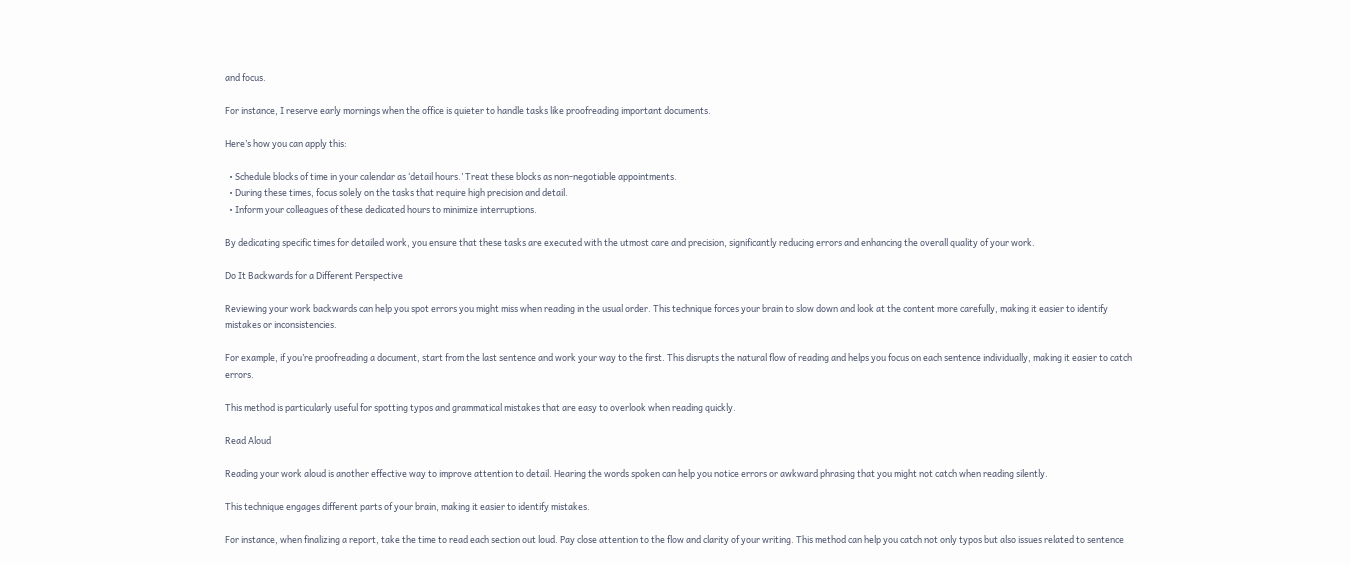and focus.

For instance, I reserve early mornings when the office is quieter to handle tasks like proofreading important documents.

Here’s how you can apply this:

  • Schedule blocks of time in your calendar as ‘detail hours.’ Treat these blocks as non-negotiable appointments.
  • During these times, focus solely on the tasks that require high precision and detail.
  • Inform your colleagues of these dedicated hours to minimize interruptions.

By dedicating specific times for detailed work, you ensure that these tasks are executed with the utmost care and precision, significantly reducing errors and enhancing the overall quality of your work.

Do It Backwards for a Different Perspective

Reviewing your work backwards can help you spot errors you might miss when reading in the usual order. This technique forces your brain to slow down and look at the content more carefully, making it easier to identify mistakes or inconsistencies.

For example, if you’re proofreading a document, start from the last sentence and work your way to the first. This disrupts the natural flow of reading and helps you focus on each sentence individually, making it easier to catch errors.

This method is particularly useful for spotting typos and grammatical mistakes that are easy to overlook when reading quickly.

Read Aloud

Reading your work aloud is another effective way to improve attention to detail. Hearing the words spoken can help you notice errors or awkward phrasing that you might not catch when reading silently.

This technique engages different parts of your brain, making it easier to identify mistakes.

For instance, when finalizing a report, take the time to read each section out loud. Pay close attention to the flow and clarity of your writing. This method can help you catch not only typos but also issues related to sentence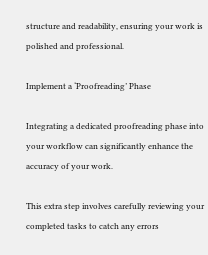structure and readability, ensuring your work is polished and professional.

Implement a ‘Proofreading’ Phase

Integrating a dedicated proofreading phase into your workflow can significantly enhance the accuracy of your work.

This extra step involves carefully reviewing your completed tasks to catch any errors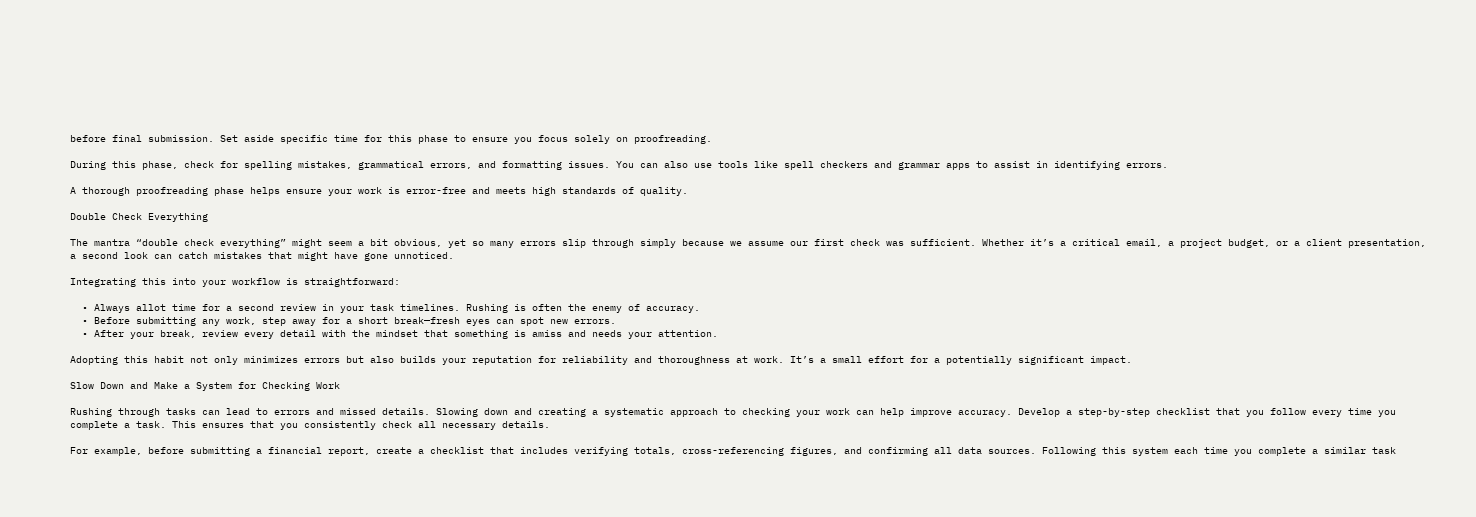before final submission. Set aside specific time for this phase to ensure you focus solely on proofreading.

During this phase, check for spelling mistakes, grammatical errors, and formatting issues. You can also use tools like spell checkers and grammar apps to assist in identifying errors.

A thorough proofreading phase helps ensure your work is error-free and meets high standards of quality.

Double Check Everything

The mantra “double check everything” might seem a bit obvious, yet so many errors slip through simply because we assume our first check was sufficient. Whether it’s a critical email, a project budget, or a client presentation, a second look can catch mistakes that might have gone unnoticed.

Integrating this into your workflow is straightforward:

  • Always allot time for a second review in your task timelines. Rushing is often the enemy of accuracy.
  • Before submitting any work, step away for a short break—fresh eyes can spot new errors.
  • After your break, review every detail with the mindset that something is amiss and needs your attention.

Adopting this habit not only minimizes errors but also builds your reputation for reliability and thoroughness at work. It’s a small effort for a potentially significant impact.

Slow Down and Make a System for Checking Work

Rushing through tasks can lead to errors and missed details. Slowing down and creating a systematic approach to checking your work can help improve accuracy. Develop a step-by-step checklist that you follow every time you complete a task. This ensures that you consistently check all necessary details.

For example, before submitting a financial report, create a checklist that includes verifying totals, cross-referencing figures, and confirming all data sources. Following this system each time you complete a similar task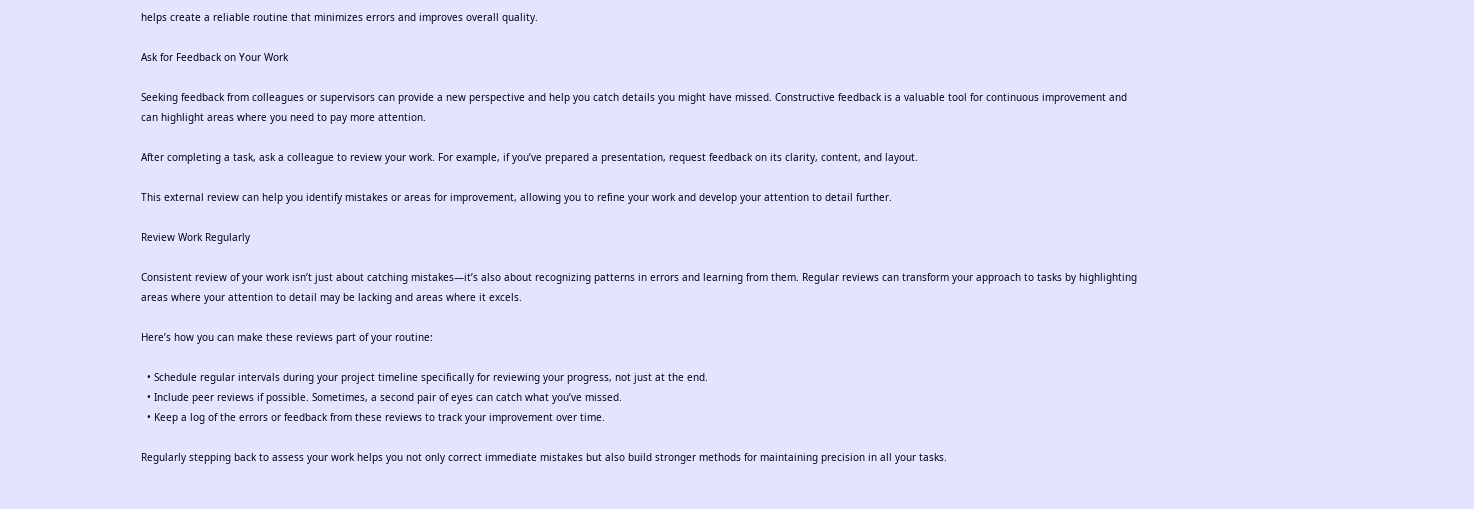helps create a reliable routine that minimizes errors and improves overall quality.

Ask for Feedback on Your Work

Seeking feedback from colleagues or supervisors can provide a new perspective and help you catch details you might have missed. Constructive feedback is a valuable tool for continuous improvement and can highlight areas where you need to pay more attention.

After completing a task, ask a colleague to review your work. For example, if you’ve prepared a presentation, request feedback on its clarity, content, and layout.

This external review can help you identify mistakes or areas for improvement, allowing you to refine your work and develop your attention to detail further.

Review Work Regularly

Consistent review of your work isn’t just about catching mistakes—it’s also about recognizing patterns in errors and learning from them. Regular reviews can transform your approach to tasks by highlighting areas where your attention to detail may be lacking and areas where it excels.

Here’s how you can make these reviews part of your routine:

  • Schedule regular intervals during your project timeline specifically for reviewing your progress, not just at the end.
  • Include peer reviews if possible. Sometimes, a second pair of eyes can catch what you’ve missed.
  • Keep a log of the errors or feedback from these reviews to track your improvement over time.

Regularly stepping back to assess your work helps you not only correct immediate mistakes but also build stronger methods for maintaining precision in all your tasks.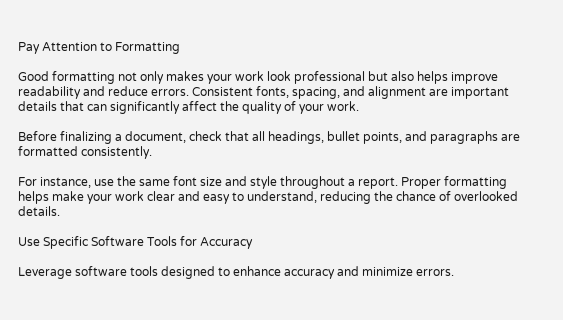Pay Attention to Formatting

Good formatting not only makes your work look professional but also helps improve readability and reduce errors. Consistent fonts, spacing, and alignment are important details that can significantly affect the quality of your work.

Before finalizing a document, check that all headings, bullet points, and paragraphs are formatted consistently.

For instance, use the same font size and style throughout a report. Proper formatting helps make your work clear and easy to understand, reducing the chance of overlooked details.

Use Specific Software Tools for Accuracy

Leverage software tools designed to enhance accuracy and minimize errors.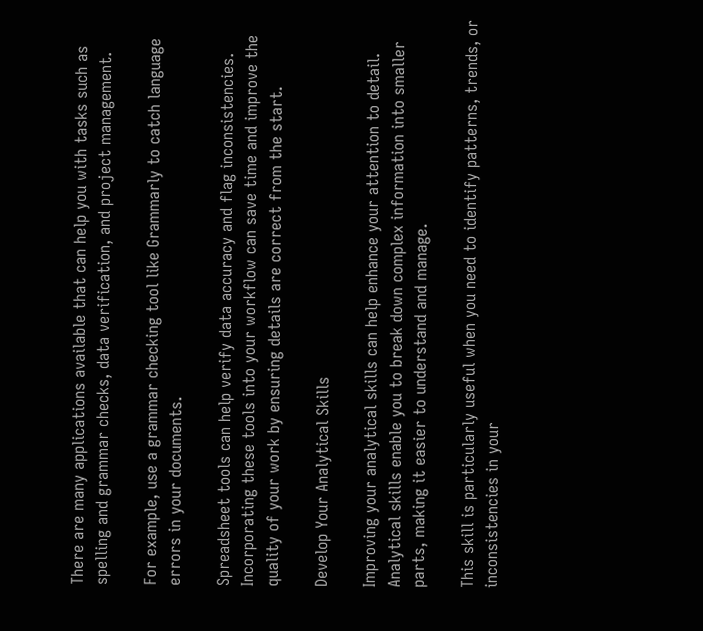There are many applications available that can help you with tasks such as spelling and grammar checks, data verification, and project management.

For example, use a grammar checking tool like Grammarly to catch language errors in your documents.

Spreadsheet tools can help verify data accuracy and flag inconsistencies. Incorporating these tools into your workflow can save time and improve the quality of your work by ensuring details are correct from the start.

Develop Your Analytical Skills

Improving your analytical skills can help enhance your attention to detail. Analytical skills enable you to break down complex information into smaller parts, making it easier to understand and manage.

This skill is particularly useful when you need to identify patterns, trends, or inconsistencies in your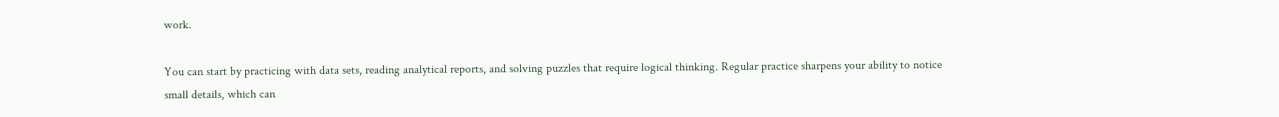work.

You can start by practicing with data sets, reading analytical reports, and solving puzzles that require logical thinking. Regular practice sharpens your ability to notice small details, which can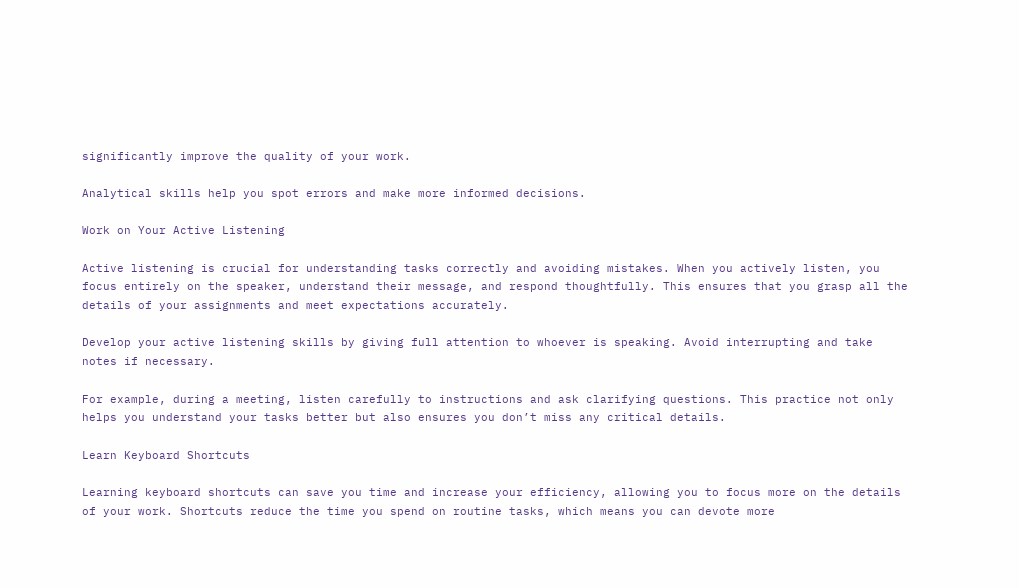significantly improve the quality of your work.

Analytical skills help you spot errors and make more informed decisions.

Work on Your Active Listening

Active listening is crucial for understanding tasks correctly and avoiding mistakes. When you actively listen, you focus entirely on the speaker, understand their message, and respond thoughtfully. This ensures that you grasp all the details of your assignments and meet expectations accurately.

Develop your active listening skills by giving full attention to whoever is speaking. Avoid interrupting and take notes if necessary.

For example, during a meeting, listen carefully to instructions and ask clarifying questions. This practice not only helps you understand your tasks better but also ensures you don’t miss any critical details.

Learn Keyboard Shortcuts

Learning keyboard shortcuts can save you time and increase your efficiency, allowing you to focus more on the details of your work. Shortcuts reduce the time you spend on routine tasks, which means you can devote more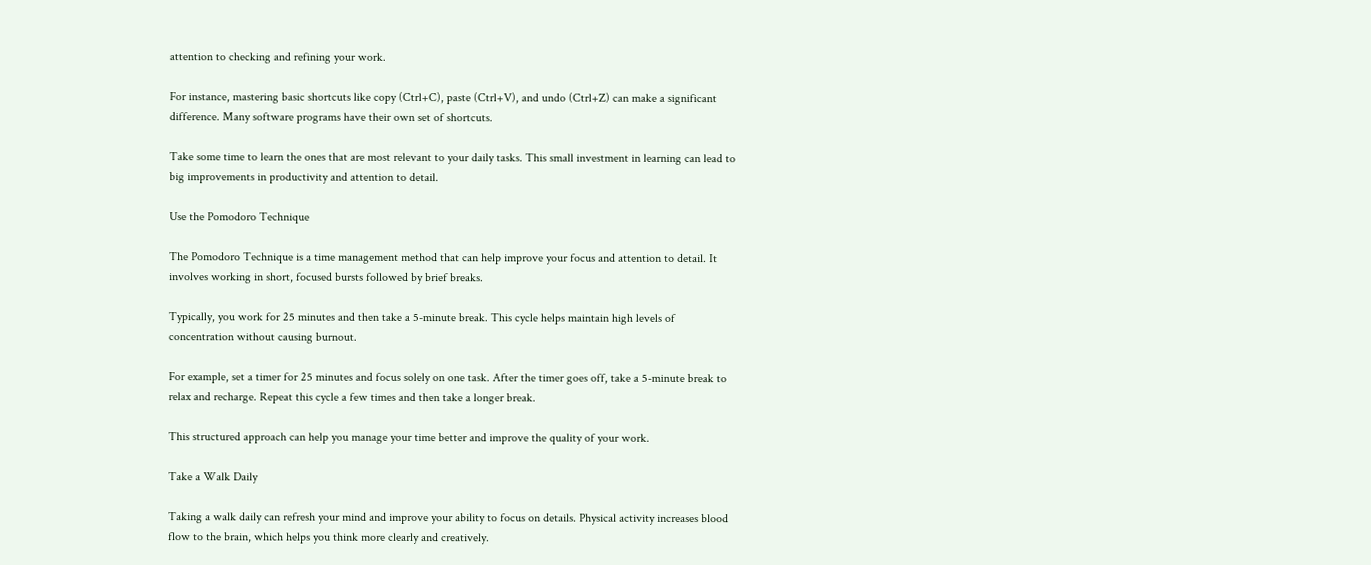attention to checking and refining your work.

For instance, mastering basic shortcuts like copy (Ctrl+C), paste (Ctrl+V), and undo (Ctrl+Z) can make a significant difference. Many software programs have their own set of shortcuts.

Take some time to learn the ones that are most relevant to your daily tasks. This small investment in learning can lead to big improvements in productivity and attention to detail.

Use the Pomodoro Technique

The Pomodoro Technique is a time management method that can help improve your focus and attention to detail. It involves working in short, focused bursts followed by brief breaks.

Typically, you work for 25 minutes and then take a 5-minute break. This cycle helps maintain high levels of concentration without causing burnout.

For example, set a timer for 25 minutes and focus solely on one task. After the timer goes off, take a 5-minute break to relax and recharge. Repeat this cycle a few times and then take a longer break.

This structured approach can help you manage your time better and improve the quality of your work.

Take a Walk Daily

Taking a walk daily can refresh your mind and improve your ability to focus on details. Physical activity increases blood flow to the brain, which helps you think more clearly and creatively.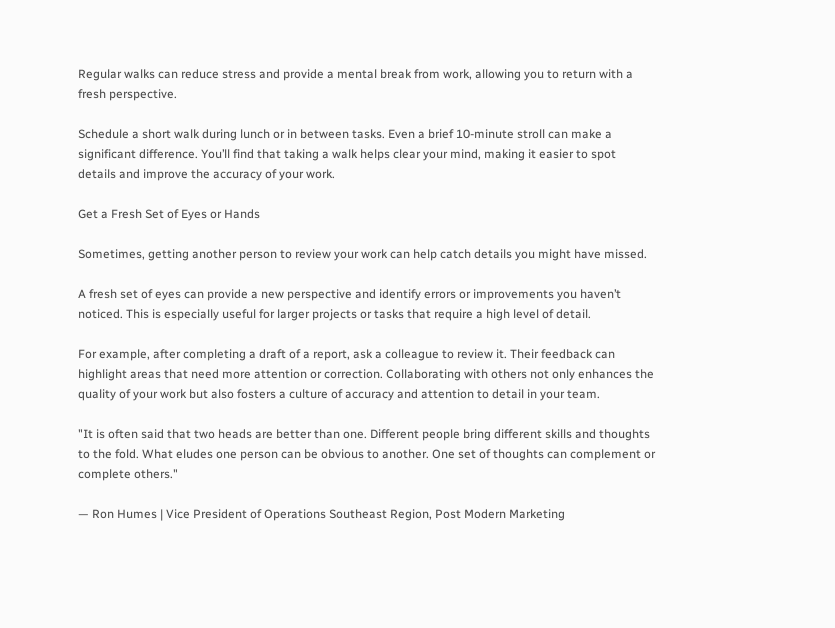Regular walks can reduce stress and provide a mental break from work, allowing you to return with a fresh perspective.

Schedule a short walk during lunch or in between tasks. Even a brief 10-minute stroll can make a significant difference. You’ll find that taking a walk helps clear your mind, making it easier to spot details and improve the accuracy of your work.

Get a Fresh Set of Eyes or Hands

Sometimes, getting another person to review your work can help catch details you might have missed.

A fresh set of eyes can provide a new perspective and identify errors or improvements you haven’t noticed. This is especially useful for larger projects or tasks that require a high level of detail.

For example, after completing a draft of a report, ask a colleague to review it. Their feedback can highlight areas that need more attention or correction. Collaborating with others not only enhances the quality of your work but also fosters a culture of accuracy and attention to detail in your team.

"It is often said that two heads are better than one. Different people bring different skills and thoughts to the fold. What eludes one person can be obvious to another. One set of thoughts can complement or complete others."

— Ron Humes | Vice President of Operations Southeast Region, Post Modern Marketing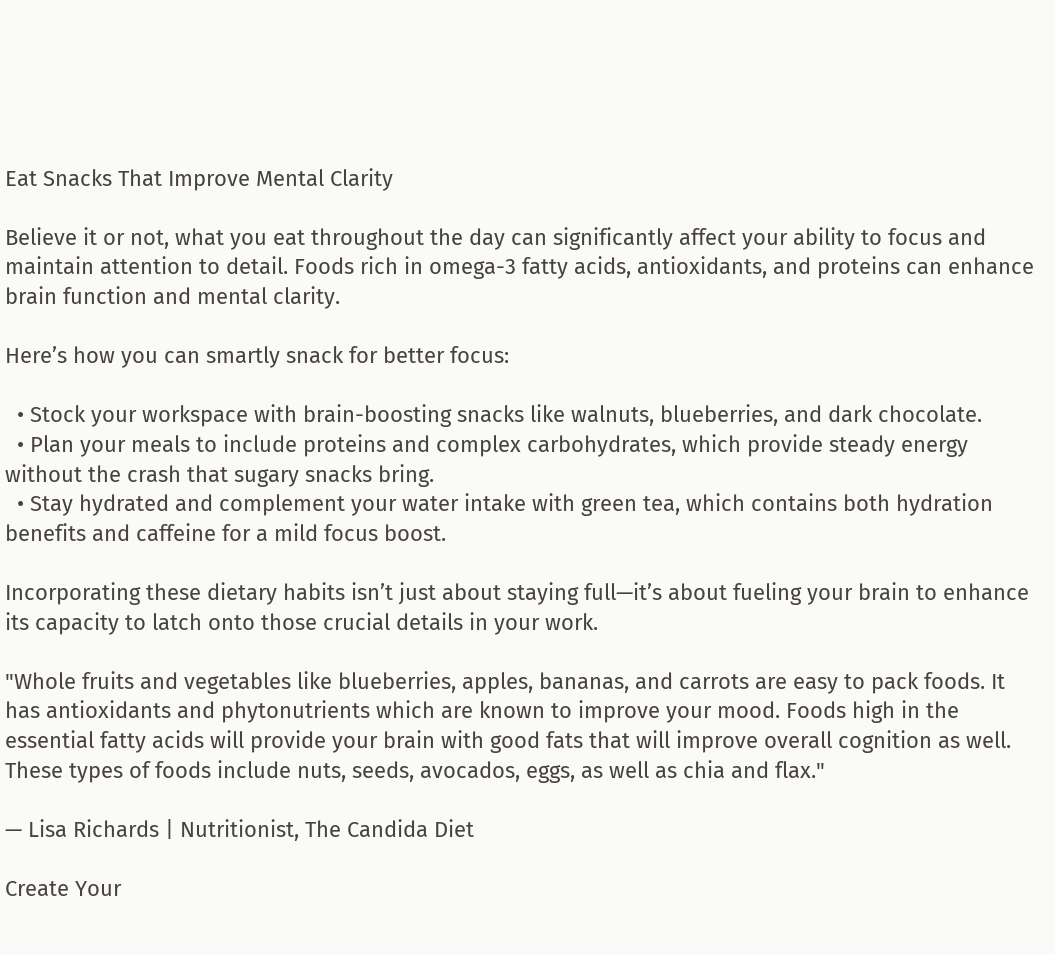Eat Snacks That Improve Mental Clarity

Believe it or not, what you eat throughout the day can significantly affect your ability to focus and maintain attention to detail. Foods rich in omega-3 fatty acids, antioxidants, and proteins can enhance brain function and mental clarity.

Here’s how you can smartly snack for better focus:

  • Stock your workspace with brain-boosting snacks like walnuts, blueberries, and dark chocolate.
  • Plan your meals to include proteins and complex carbohydrates, which provide steady energy without the crash that sugary snacks bring.
  • Stay hydrated and complement your water intake with green tea, which contains both hydration benefits and caffeine for a mild focus boost.

Incorporating these dietary habits isn’t just about staying full—it’s about fueling your brain to enhance its capacity to latch onto those crucial details in your work.

"Whole fruits and vegetables like blueberries, apples, bananas, and carrots are easy to pack foods. It has antioxidants and phytonutrients which are known to improve your mood. Foods high in the essential fatty acids will provide your brain with good fats that will improve overall cognition as well. These types of foods include nuts, seeds, avocados, eggs, as well as chia and flax."

— Lisa Richards | Nutritionist, The Candida Diet

Create Your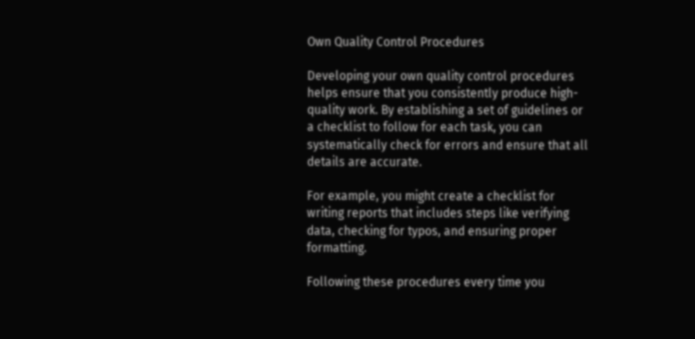Own Quality Control Procedures

Developing your own quality control procedures helps ensure that you consistently produce high-quality work. By establishing a set of guidelines or a checklist to follow for each task, you can systematically check for errors and ensure that all details are accurate.

For example, you might create a checklist for writing reports that includes steps like verifying data, checking for typos, and ensuring proper formatting.

Following these procedures every time you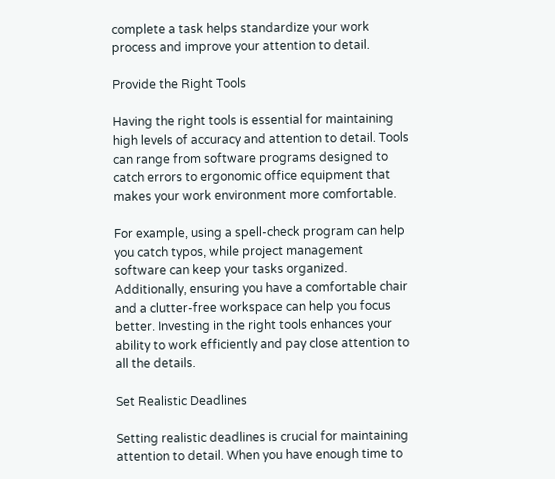complete a task helps standardize your work process and improve your attention to detail.

Provide the Right Tools

Having the right tools is essential for maintaining high levels of accuracy and attention to detail. Tools can range from software programs designed to catch errors to ergonomic office equipment that makes your work environment more comfortable.

For example, using a spell-check program can help you catch typos, while project management software can keep your tasks organized. Additionally, ensuring you have a comfortable chair and a clutter-free workspace can help you focus better. Investing in the right tools enhances your ability to work efficiently and pay close attention to all the details.

Set Realistic Deadlines

Setting realistic deadlines is crucial for maintaining attention to detail. When you have enough time to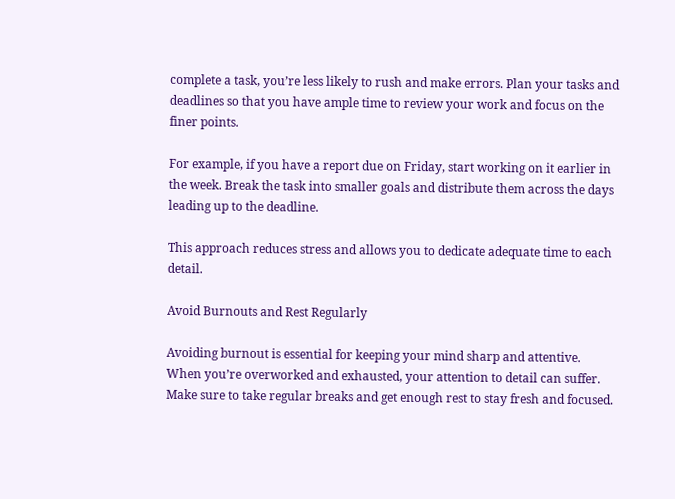complete a task, you’re less likely to rush and make errors. Plan your tasks and deadlines so that you have ample time to review your work and focus on the finer points.

For example, if you have a report due on Friday, start working on it earlier in the week. Break the task into smaller goals and distribute them across the days leading up to the deadline.

This approach reduces stress and allows you to dedicate adequate time to each detail.

Avoid Burnouts and Rest Regularly

Avoiding burnout is essential for keeping your mind sharp and attentive. When you’re overworked and exhausted, your attention to detail can suffer. Make sure to take regular breaks and get enough rest to stay fresh and focused.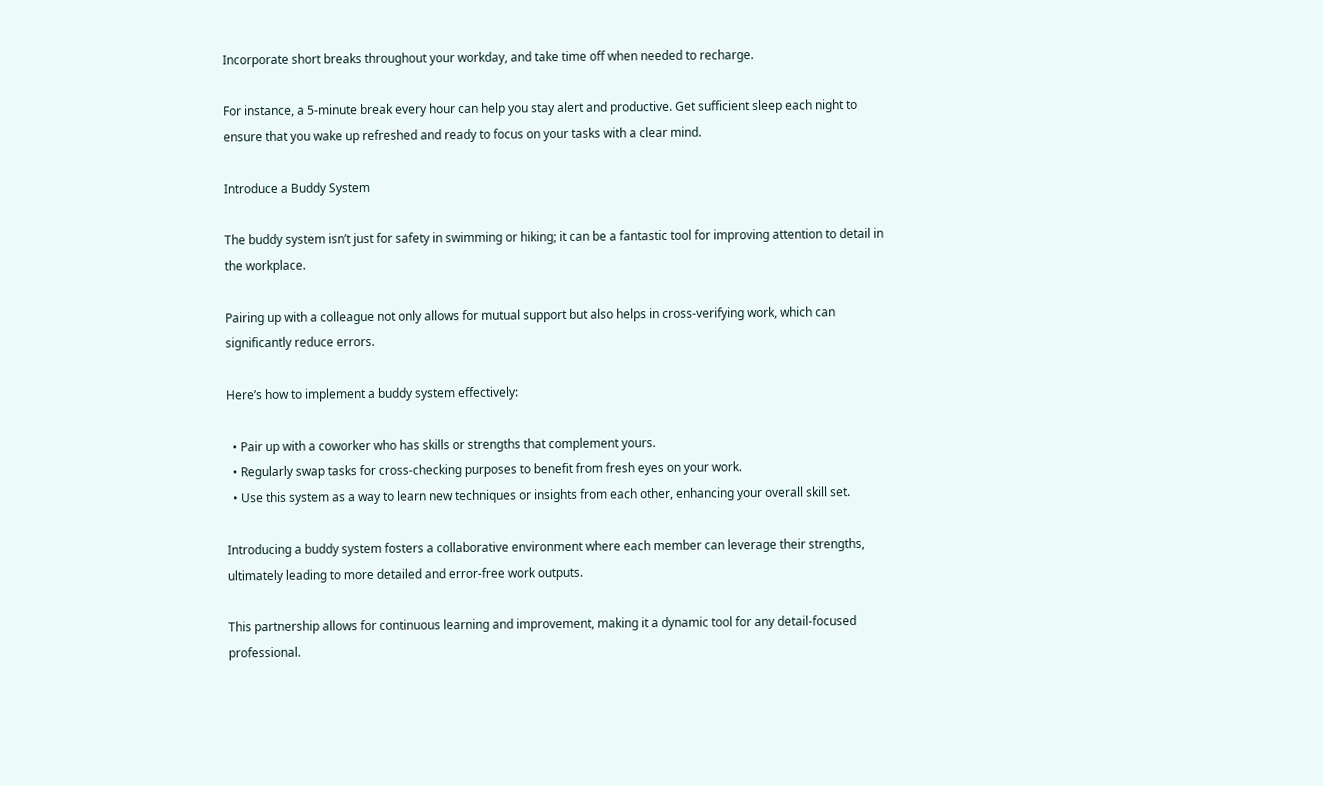Incorporate short breaks throughout your workday, and take time off when needed to recharge.

For instance, a 5-minute break every hour can help you stay alert and productive. Get sufficient sleep each night to ensure that you wake up refreshed and ready to focus on your tasks with a clear mind.

Introduce a Buddy System

The buddy system isn’t just for safety in swimming or hiking; it can be a fantastic tool for improving attention to detail in the workplace.

Pairing up with a colleague not only allows for mutual support but also helps in cross-verifying work, which can significantly reduce errors.

Here’s how to implement a buddy system effectively:

  • Pair up with a coworker who has skills or strengths that complement yours.
  • Regularly swap tasks for cross-checking purposes to benefit from fresh eyes on your work.
  • Use this system as a way to learn new techniques or insights from each other, enhancing your overall skill set.

Introducing a buddy system fosters a collaborative environment where each member can leverage their strengths, ultimately leading to more detailed and error-free work outputs.

This partnership allows for continuous learning and improvement, making it a dynamic tool for any detail-focused professional.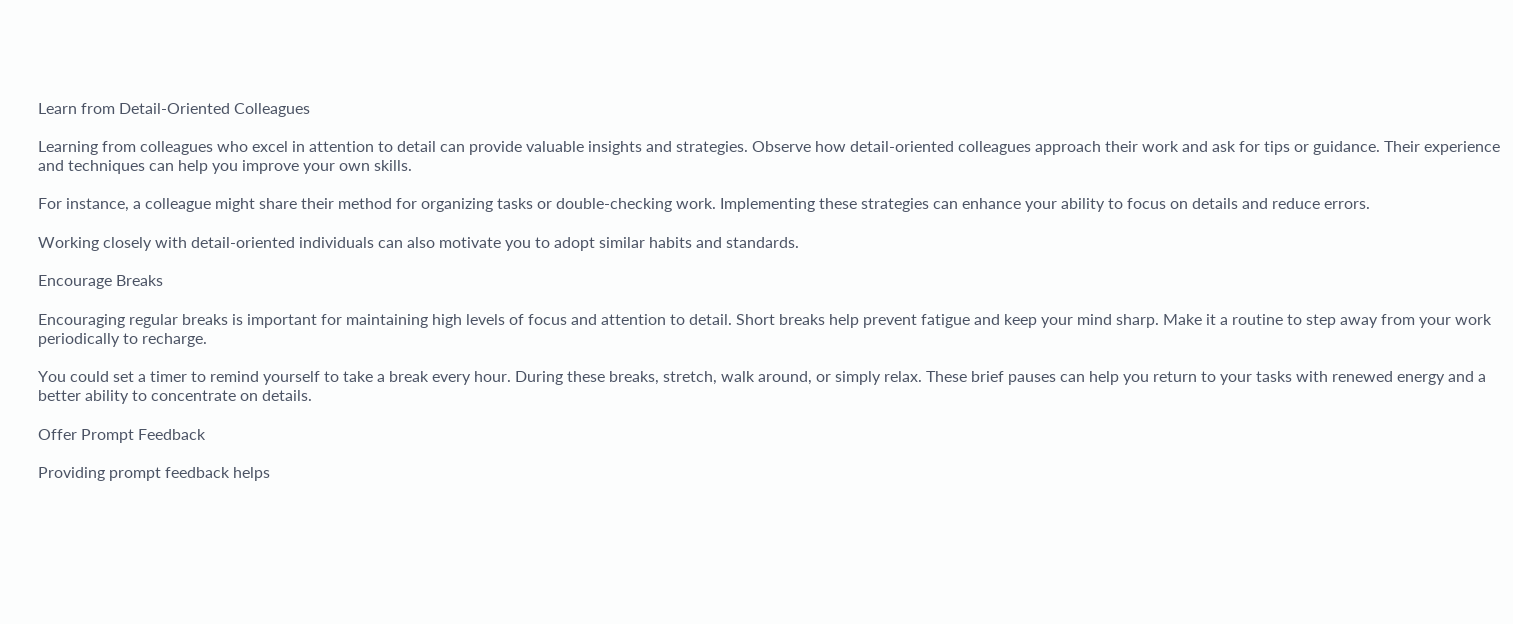Learn from Detail-Oriented Colleagues

Learning from colleagues who excel in attention to detail can provide valuable insights and strategies. Observe how detail-oriented colleagues approach their work and ask for tips or guidance. Their experience and techniques can help you improve your own skills.

For instance, a colleague might share their method for organizing tasks or double-checking work. Implementing these strategies can enhance your ability to focus on details and reduce errors.

Working closely with detail-oriented individuals can also motivate you to adopt similar habits and standards.

Encourage Breaks

Encouraging regular breaks is important for maintaining high levels of focus and attention to detail. Short breaks help prevent fatigue and keep your mind sharp. Make it a routine to step away from your work periodically to recharge.

You could set a timer to remind yourself to take a break every hour. During these breaks, stretch, walk around, or simply relax. These brief pauses can help you return to your tasks with renewed energy and a better ability to concentrate on details.

Offer Prompt Feedback

Providing prompt feedback helps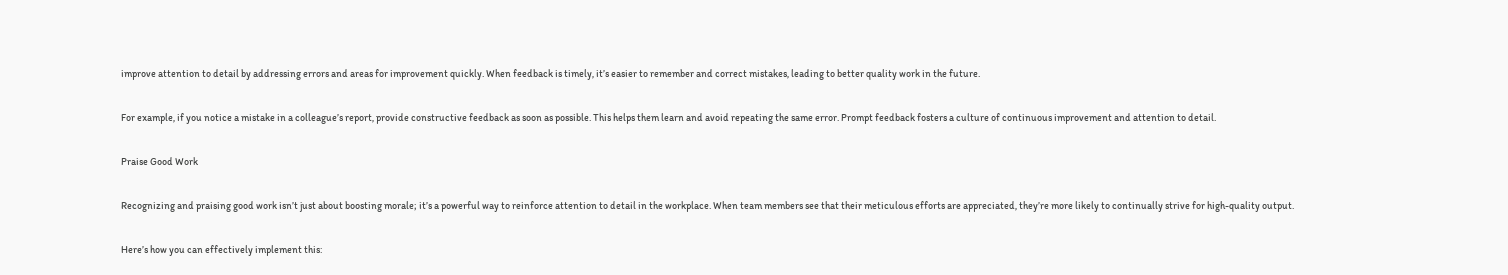improve attention to detail by addressing errors and areas for improvement quickly. When feedback is timely, it’s easier to remember and correct mistakes, leading to better quality work in the future.

For example, if you notice a mistake in a colleague’s report, provide constructive feedback as soon as possible. This helps them learn and avoid repeating the same error. Prompt feedback fosters a culture of continuous improvement and attention to detail.

Praise Good Work

Recognizing and praising good work isn’t just about boosting morale; it’s a powerful way to reinforce attention to detail in the workplace. When team members see that their meticulous efforts are appreciated, they’re more likely to continually strive for high-quality output.

Here’s how you can effectively implement this: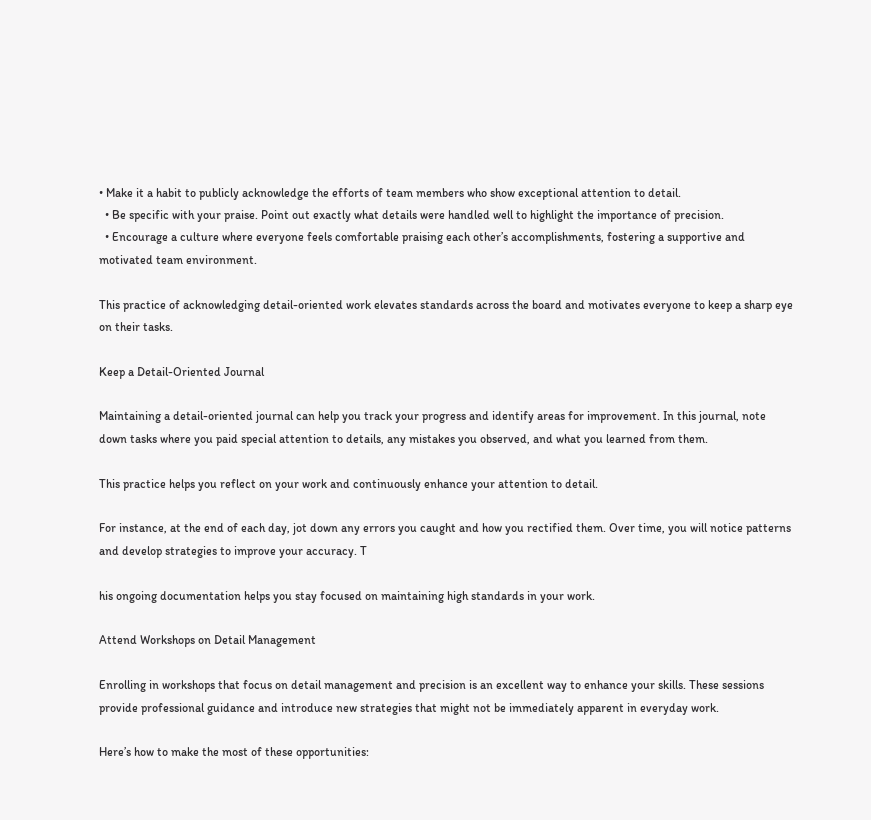• Make it a habit to publicly acknowledge the efforts of team members who show exceptional attention to detail.
  • Be specific with your praise. Point out exactly what details were handled well to highlight the importance of precision.
  • Encourage a culture where everyone feels comfortable praising each other’s accomplishments, fostering a supportive and motivated team environment.

This practice of acknowledging detail-oriented work elevates standards across the board and motivates everyone to keep a sharp eye on their tasks.

Keep a Detail-Oriented Journal

Maintaining a detail-oriented journal can help you track your progress and identify areas for improvement. In this journal, note down tasks where you paid special attention to details, any mistakes you observed, and what you learned from them.

This practice helps you reflect on your work and continuously enhance your attention to detail.

For instance, at the end of each day, jot down any errors you caught and how you rectified them. Over time, you will notice patterns and develop strategies to improve your accuracy. T

his ongoing documentation helps you stay focused on maintaining high standards in your work.

Attend Workshops on Detail Management

Enrolling in workshops that focus on detail management and precision is an excellent way to enhance your skills. These sessions provide professional guidance and introduce new strategies that might not be immediately apparent in everyday work.

Here’s how to make the most of these opportunities: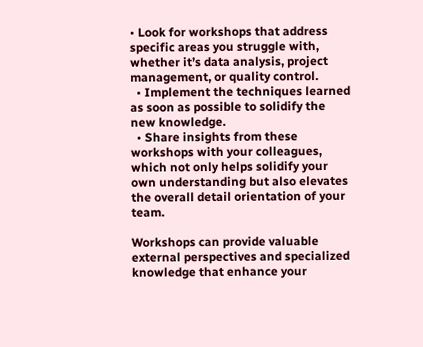• Look for workshops that address specific areas you struggle with, whether it’s data analysis, project management, or quality control.
  • Implement the techniques learned as soon as possible to solidify the new knowledge.
  • Share insights from these workshops with your colleagues, which not only helps solidify your own understanding but also elevates the overall detail orientation of your team.

Workshops can provide valuable external perspectives and specialized knowledge that enhance your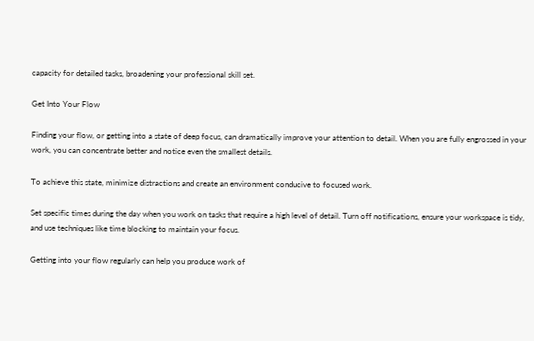capacity for detailed tasks, broadening your professional skill set.

Get Into Your Flow

Finding your flow, or getting into a state of deep focus, can dramatically improve your attention to detail. When you are fully engrossed in your work, you can concentrate better and notice even the smallest details.

To achieve this state, minimize distractions and create an environment conducive to focused work.

Set specific times during the day when you work on tasks that require a high level of detail. Turn off notifications, ensure your workspace is tidy, and use techniques like time blocking to maintain your focus.

Getting into your flow regularly can help you produce work of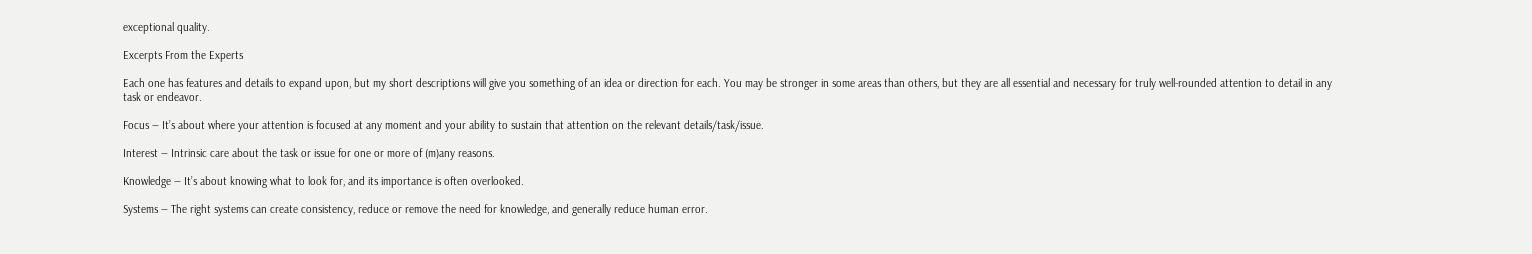exceptional quality.

Excerpts From the Experts

Each one has features and details to expand upon, but my short descriptions will give you something of an idea or direction for each. You may be stronger in some areas than others, but they are all essential and necessary for truly well-rounded attention to detail in any task or endeavor.

Focus ― It’s about where your attention is focused at any moment and your ability to sustain that attention on the relevant details/task/issue.

Interest ― Intrinsic care about the task or issue for one or more of (m)any reasons.

Knowledge ― It’s about knowing what to look for, and its importance is often overlooked.

Systems ― The right systems can create consistency, reduce or remove the need for knowledge, and generally reduce human error.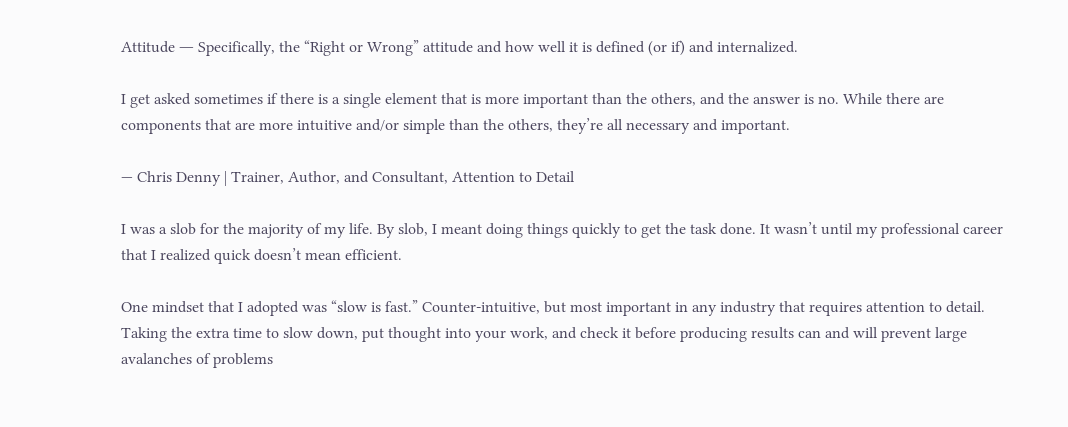Attitude ― Specifically, the “Right or Wrong” attitude and how well it is defined (or if) and internalized.

I get asked sometimes if there is a single element that is more important than the others, and the answer is no. While there are components that are more intuitive and/or simple than the others, they’re all necessary and important.

— Chris Denny | Trainer, Author, and Consultant, Attention to Detail

I was a slob for the majority of my life. By slob, I meant doing things quickly to get the task done. It wasn’t until my professional career that I realized quick doesn’t mean efficient.

One mindset that I adopted was “slow is fast.” Counter-intuitive, but most important in any industry that requires attention to detail. Taking the extra time to slow down, put thought into your work, and check it before producing results can and will prevent large avalanches of problems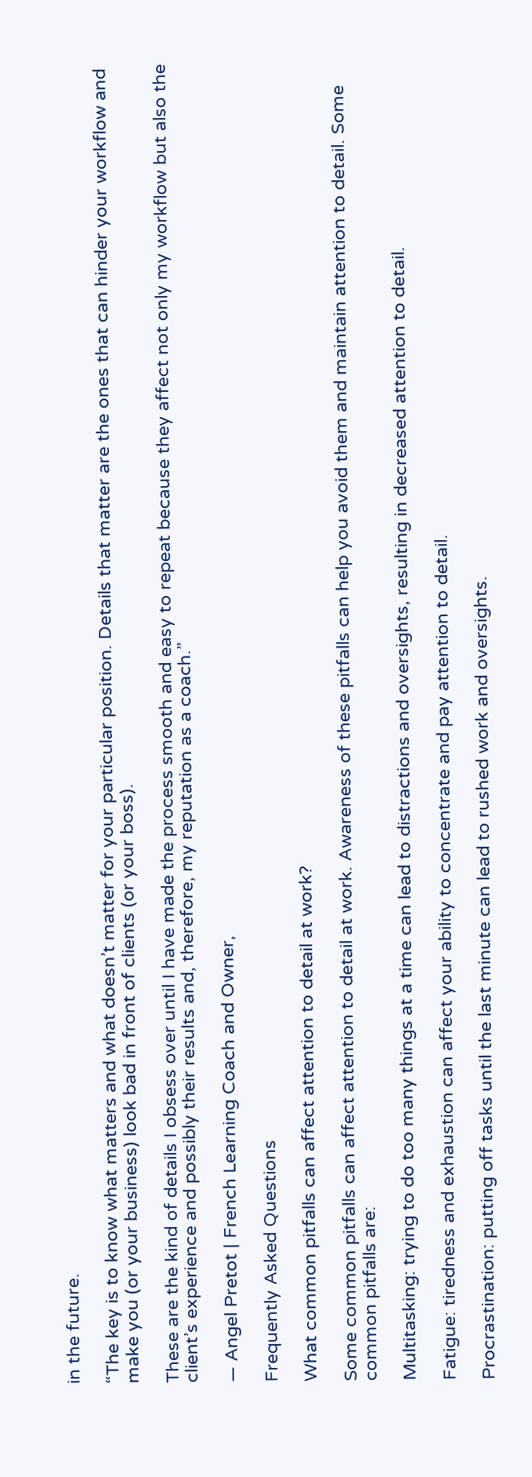in the future.

“The key is to know what matters and what doesn’t matter for your particular position. Details that matter are the ones that can hinder your workflow and make you (or your business) look bad in front of clients (or your boss).

These are the kind of details I obsess over until I have made the process smooth and easy to repeat because they affect not only my workflow but also the client’s experience and possibly their results and, therefore, my reputation as a coach.”

— Angel Pretot | French Learning Coach and Owner,

Frequently Asked Questions

What common pitfalls can affect attention to detail at work?

Some common pitfalls can affect attention to detail at work. Awareness of these pitfalls can help you avoid them and maintain attention to detail. Some common pitfalls are:

Multitasking: trying to do too many things at a time can lead to distractions and oversights, resulting in decreased attention to detail.

Fatigue: tiredness and exhaustion can affect your ability to concentrate and pay attention to detail.

Procrastination: putting off tasks until the last minute can lead to rushed work and oversights.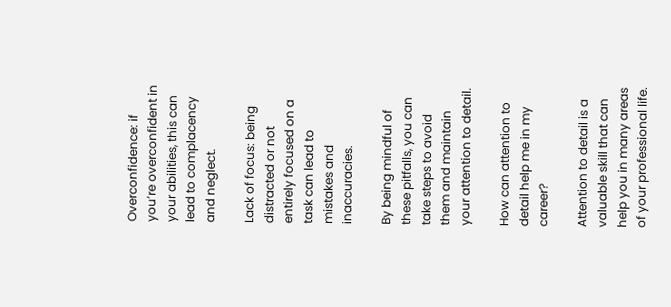Overconfidence: if you’re overconfident in your abilities, this can lead to complacency and neglect.

Lack of focus: being distracted or not entirely focused on a task can lead to mistakes and inaccuracies.

By being mindful of these pitfalls, you can take steps to avoid them and maintain your attention to detail.

How can attention to detail help me in my career?

Attention to detail is a valuable skill that can help you in many areas of your professional life.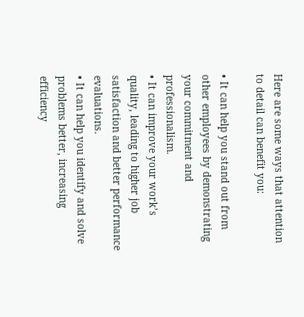Here are some ways that attention to detail can benefit you:

• It can help you stand out from other employees by demonstrating your commitment and professionalism.
• It can improve your work’s quality, leading to higher job satisfaction and better performance evaluations.
• It can help you identify and solve problems better, increasing efficiency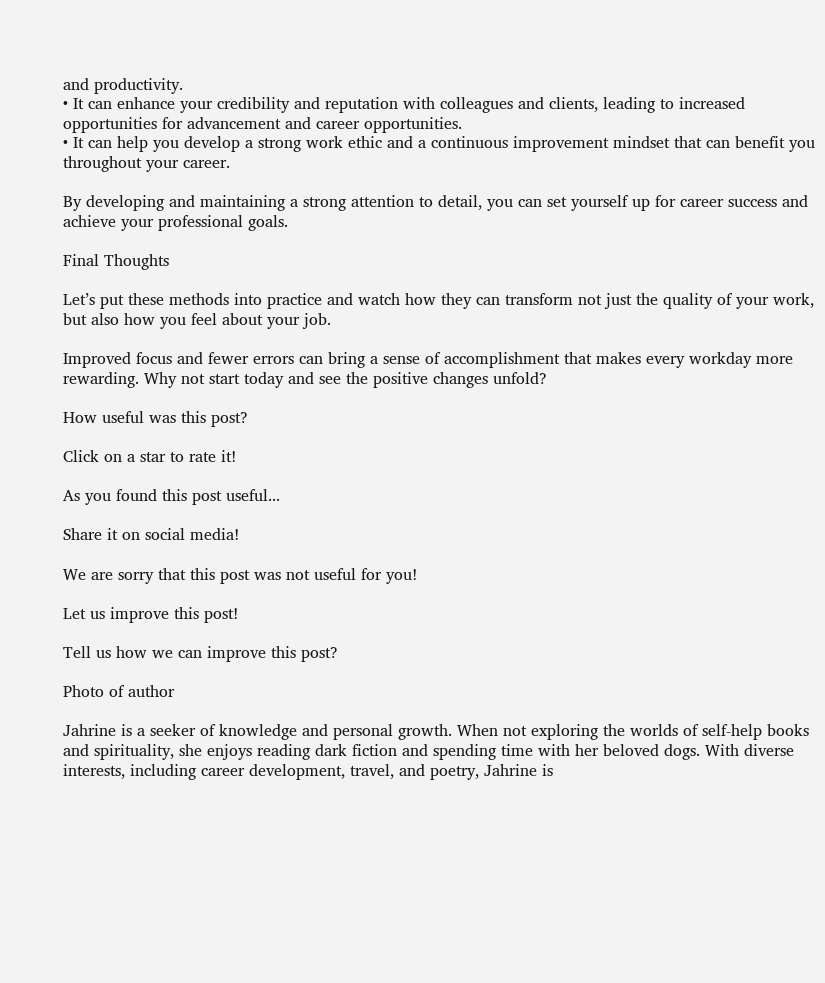and productivity.
• It can enhance your credibility and reputation with colleagues and clients, leading to increased opportunities for advancement and career opportunities.
• It can help you develop a strong work ethic and a continuous improvement mindset that can benefit you throughout your career.

By developing and maintaining a strong attention to detail, you can set yourself up for career success and achieve your professional goals.

Final Thoughts

Let’s put these methods into practice and watch how they can transform not just the quality of your work, but also how you feel about your job.

Improved focus and fewer errors can bring a sense of accomplishment that makes every workday more rewarding. Why not start today and see the positive changes unfold?

How useful was this post?

Click on a star to rate it!

As you found this post useful...

Share it on social media!

We are sorry that this post was not useful for you!

Let us improve this post!

Tell us how we can improve this post?

Photo of author

Jahrine is a seeker of knowledge and personal growth. When not exploring the worlds of self-help books and spirituality, she enjoys reading dark fiction and spending time with her beloved dogs. With diverse interests, including career development, travel, and poetry, Jahrine is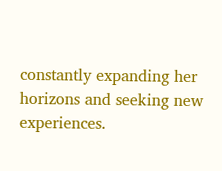constantly expanding her horizons and seeking new experiences.